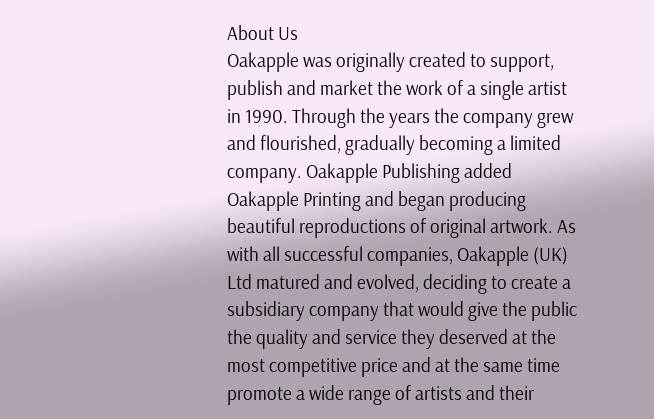About Us
Oakapple was originally created to support, publish and market the work of a single artist in 1990. Through the years the company grew and flourished, gradually becoming a limited company. Oakapple Publishing added Oakapple Printing and began producing beautiful reproductions of original artwork. As with all successful companies, Oakapple (UK) Ltd matured and evolved, deciding to create a subsidiary company that would give the public the quality and service they deserved at the most competitive price and at the same time promote a wide range of artists and their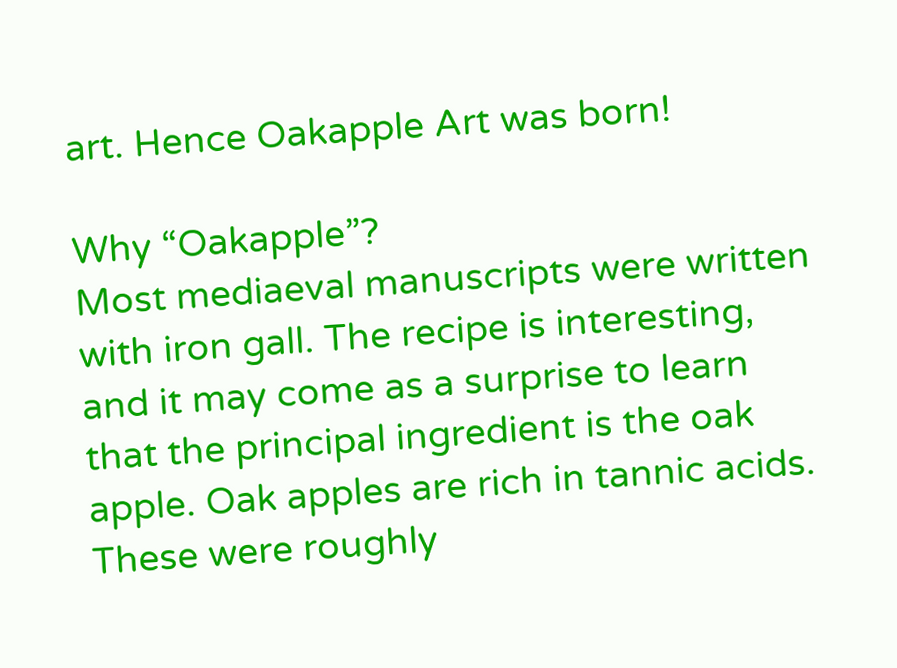art. Hence Oakapple Art was born!

Why “Oakapple”?
Most mediaeval manuscripts were written with iron gall. The recipe is interesting, and it may come as a surprise to learn that the principal ingredient is the oak apple. Oak apples are rich in tannic acids. These were roughly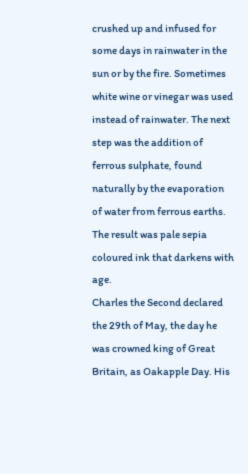crushed up and infused for some days in rainwater in the sun or by the fire. Sometimes white wine or vinegar was used instead of rainwater. The next step was the addition of ferrous sulphate, found naturally by the evaporation of water from ferrous earths. The result was pale sepia coloured ink that darkens with age.
Charles the Second declared the 29th of May, the day he was crowned king of Great Britain, as Oakapple Day. His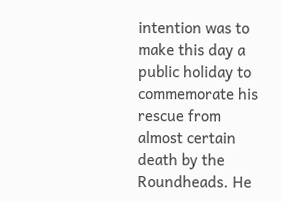intention was to make this day a public holiday to commemorate his rescue from almost certain death by the Roundheads. He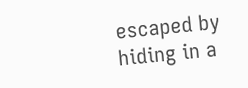escaped by hiding in a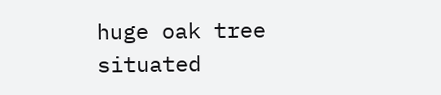huge oak tree situated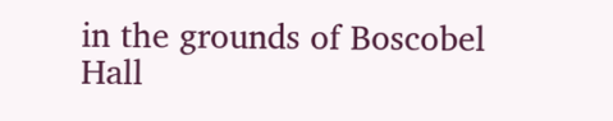in the grounds of Boscobel Hall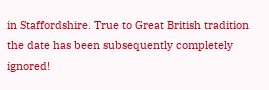in Staffordshire. True to Great British tradition the date has been subsequently completely ignored!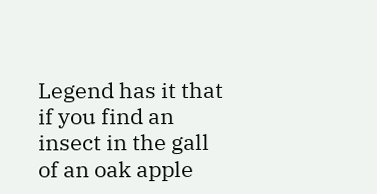Legend has it that if you find an insect in the gall of an oak apple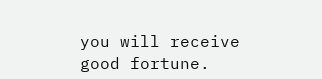you will receive good fortune.